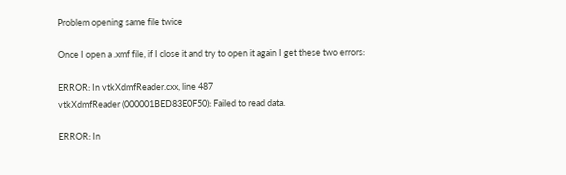Problem opening same file twice

Once I open a .xmf file, if I close it and try to open it again I get these two errors:

ERROR: In vtkXdmfReader.cxx, line 487
vtkXdmfReader (000001BED83E0F50): Failed to read data.

ERROR: In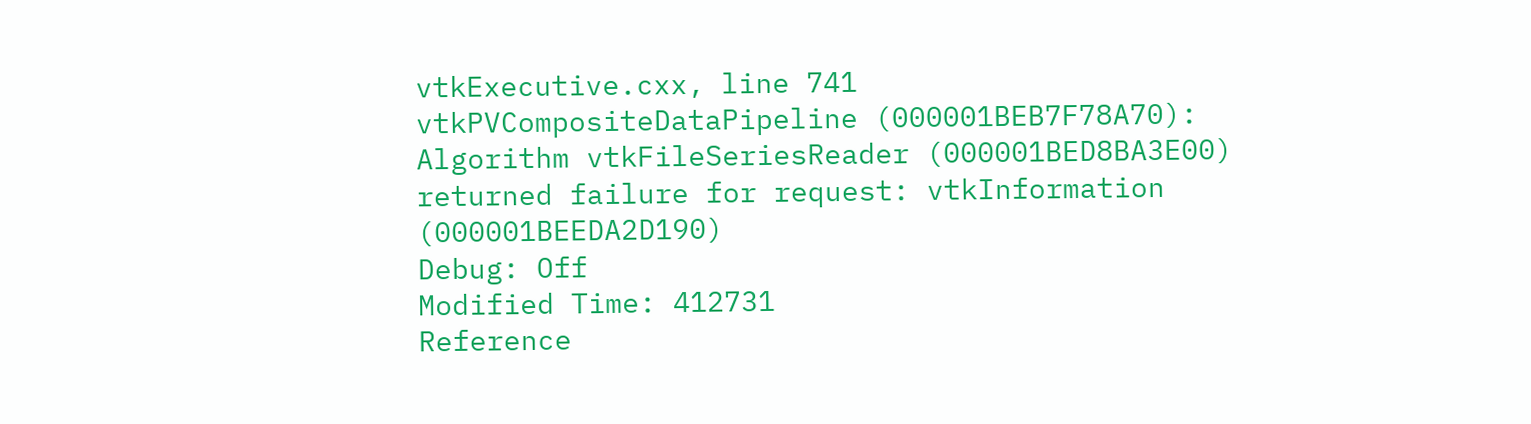vtkExecutive.cxx, line 741
vtkPVCompositeDataPipeline (000001BEB7F78A70): Algorithm vtkFileSeriesReader (000001BED8BA3E00) returned failure for request: vtkInformation (000001BEEDA2D190)
Debug: Off
Modified Time: 412731
Reference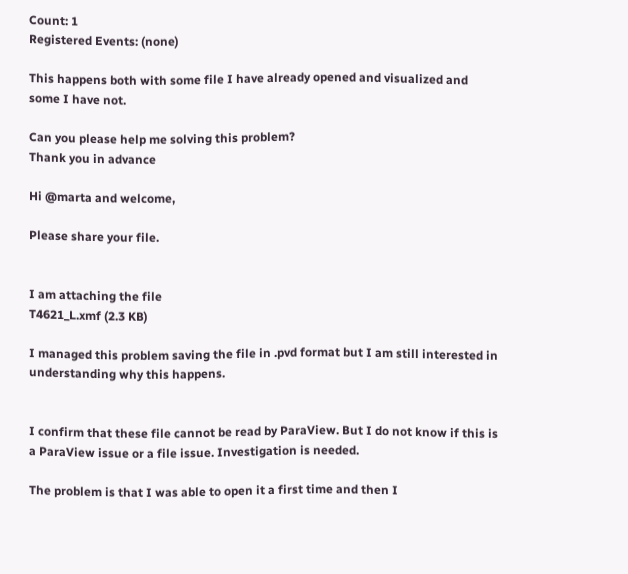Count: 1
Registered Events: (none)

This happens both with some file I have already opened and visualized and some I have not.

Can you please help me solving this problem?
Thank you in advance

Hi @marta and welcome,

Please share your file.


I am attaching the file
T4621_L.xmf (2.3 KB)

I managed this problem saving the file in .pvd format but I am still interested in understanding why this happens.


I confirm that these file cannot be read by ParaView. But I do not know if this is a ParaView issue or a file issue. Investigation is needed.

The problem is that I was able to open it a first time and then I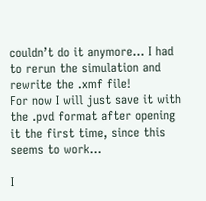couldn’t do it anymore… I had to rerun the simulation and rewrite the .xmf file!
For now I will just save it with the .pvd format after opening it the first time, since this seems to work…

I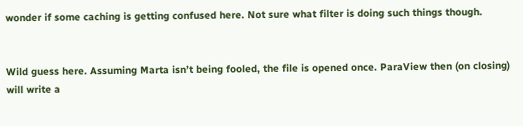wonder if some caching is getting confused here. Not sure what filter is doing such things though.


Wild guess here. Assuming Marta isn’t being fooled, the file is opened once. ParaView then (on closing) will write a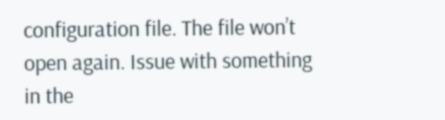configuration file. The file won’t open again. Issue with something in the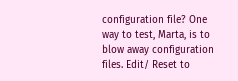configuration file? One way to test, Marta, is to blow away configuration files. Edit/ Reset to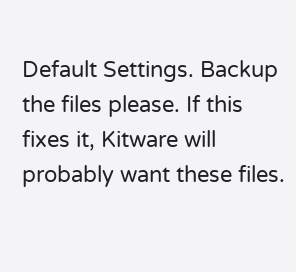Default Settings. Backup the files please. If this fixes it, Kitware will probably want these files.